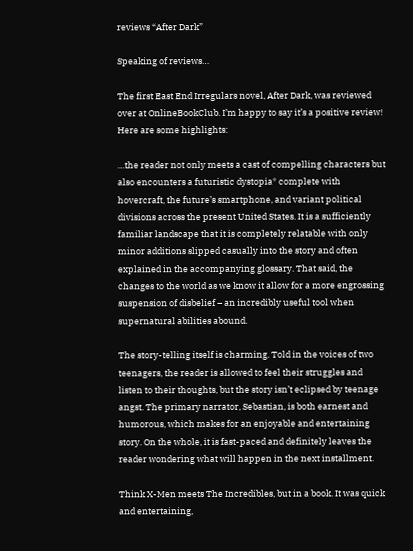reviews “After Dark”

Speaking of reviews…

The first East End Irregulars novel, After Dark, was reviewed over at OnlineBookClub. I’m happy to say it’s a positive review! Here are some highlights:

…the reader not only meets a cast of compelling characters but also encounters a futuristic dystopia* complete with hovercraft, the future’s smartphone, and variant political divisions across the present United States. It is a sufficiently familiar landscape that it is completely relatable with only minor additions slipped casually into the story and often explained in the accompanying glossary. That said, the changes to the world as we know it allow for a more engrossing suspension of disbelief – an incredibly useful tool when supernatural abilities abound.

The story-telling itself is charming. Told in the voices of two teenagers, the reader is allowed to feel their struggles and listen to their thoughts, but the story isn’t eclipsed by teenage angst. The primary narrator, Sebastian, is both earnest and humorous, which makes for an enjoyable and entertaining story. On the whole, it is fast-paced and definitely leaves the reader wondering what will happen in the next installment.

Think X-Men meets The Incredibles, but in a book. It was quick and entertaining,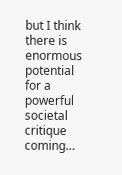but I think there is enormous potential for a powerful societal critique coming…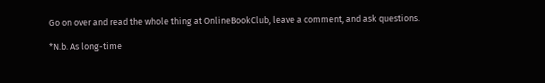Go on over and read the whole thing at OnlineBookClub, leave a comment, and ask questions.

*N.b. As long-time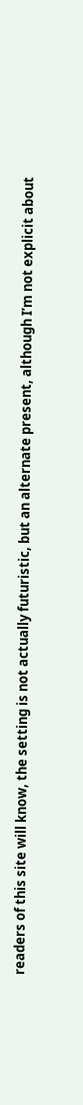readers of this site will know, the setting is not actually futuristic, but an alternate present, although I’m not explicit about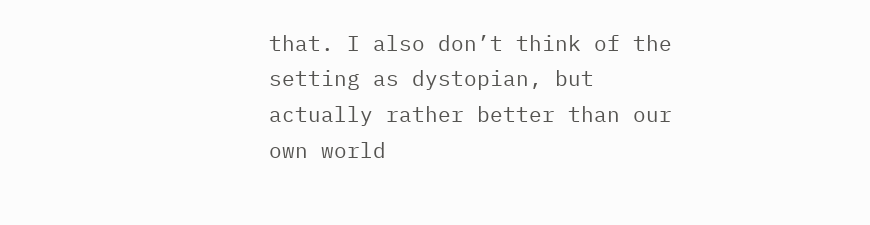that. I also don’t think of the setting as dystopian, but actually rather better than our own world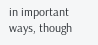in important ways, though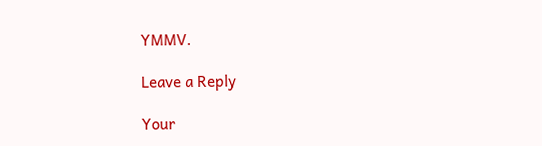YMMV.

Leave a Reply

Your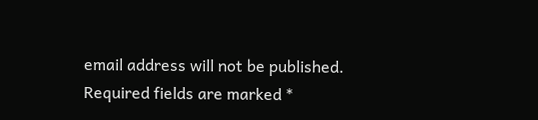email address will not be published. Required fields are marked *